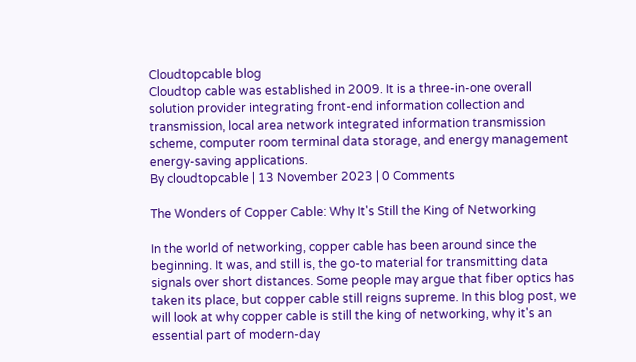Cloudtopcable blog
Cloudtop cable was established in 2009. It is a three-in-one overall solution provider integrating front-end information collection and transmission, local area network integrated information transmission scheme, computer room terminal data storage, and energy management energy-saving applications.
By cloudtopcable | 13 November 2023 | 0 Comments

The Wonders of Copper Cable: Why It's Still the King of Networking

In the world of networking, copper cable has been around since the beginning. It was, and still is, the go-to material for transmitting data signals over short distances. Some people may argue that fiber optics has taken its place, but copper cable still reigns supreme. In this blog post, we will look at why copper cable is still the king of networking, why it's an essential part of modern-day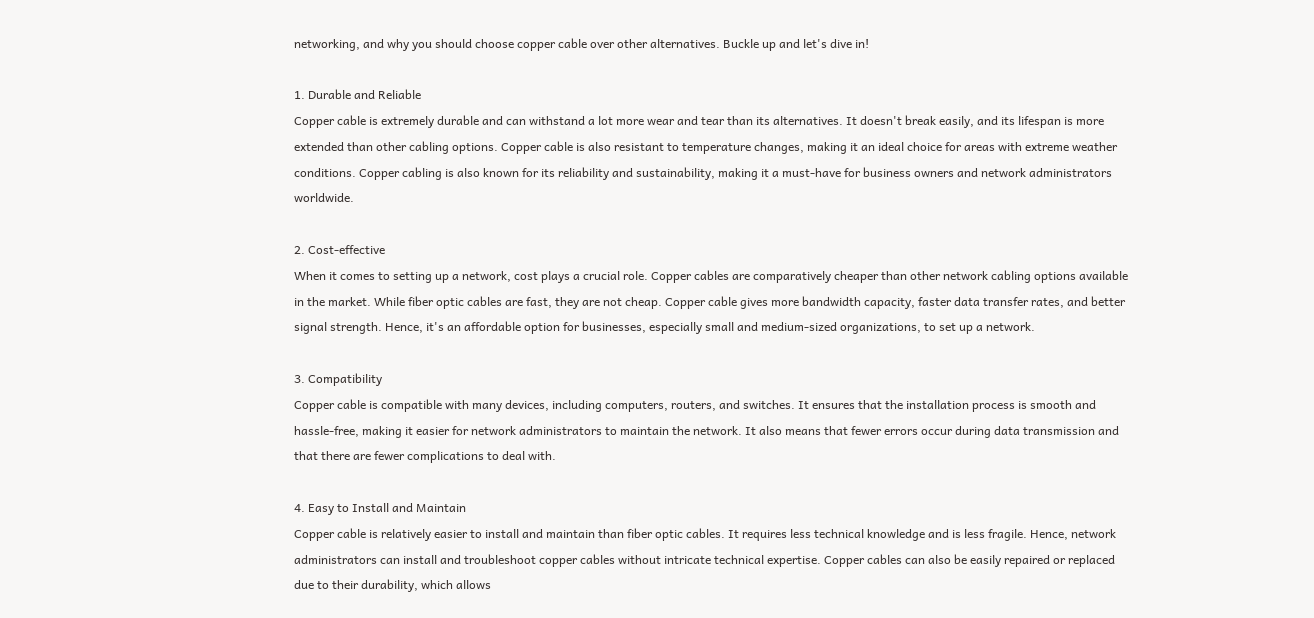networking, and why you should choose copper cable over other alternatives. Buckle up and let's dive in!

1. Durable and Reliable
Copper cable is extremely durable and can withstand a lot more wear and tear than its alternatives. It doesn't break easily, and its lifespan is more extended than other cabling options. Copper cable is also resistant to temperature changes, making it an ideal choice for areas with extreme weather conditions. Copper cabling is also known for its reliability and sustainability, making it a must-have for business owners and network administrators worldwide.

2. Cost-effective
When it comes to setting up a network, cost plays a crucial role. Copper cables are comparatively cheaper than other network cabling options available in the market. While fiber optic cables are fast, they are not cheap. Copper cable gives more bandwidth capacity, faster data transfer rates, and better signal strength. Hence, it's an affordable option for businesses, especially small and medium-sized organizations, to set up a network.

3. Compatibility
Copper cable is compatible with many devices, including computers, routers, and switches. It ensures that the installation process is smooth and hassle-free, making it easier for network administrators to maintain the network. It also means that fewer errors occur during data transmission and that there are fewer complications to deal with.

4. Easy to Install and Maintain
Copper cable is relatively easier to install and maintain than fiber optic cables. It requires less technical knowledge and is less fragile. Hence, network administrators can install and troubleshoot copper cables without intricate technical expertise. Copper cables can also be easily repaired or replaced due to their durability, which allows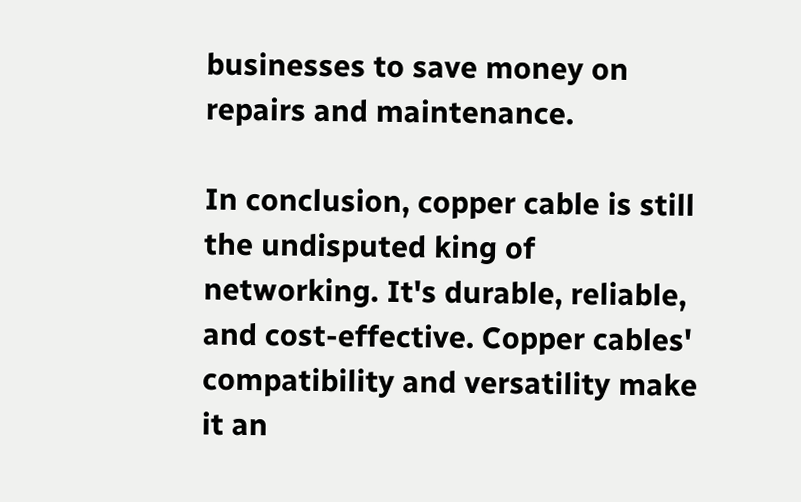businesses to save money on repairs and maintenance.

In conclusion, copper cable is still the undisputed king of networking. It's durable, reliable, and cost-effective. Copper cables' compatibility and versatility make it an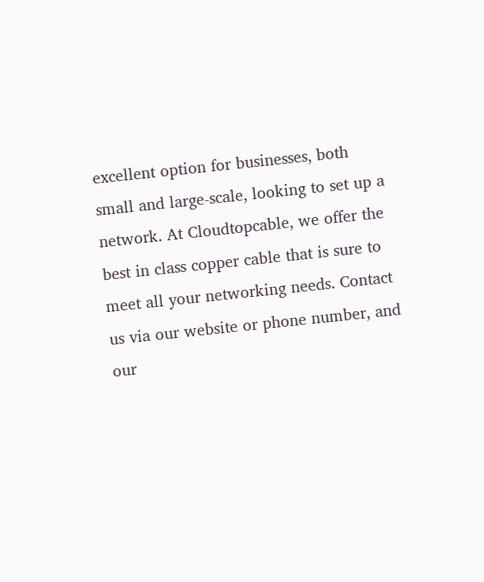excellent option for businesses, both small and large-scale, looking to set up a network. At Cloudtopcable, we offer the best in class copper cable that is sure to meet all your networking needs. Contact us via our website or phone number, and our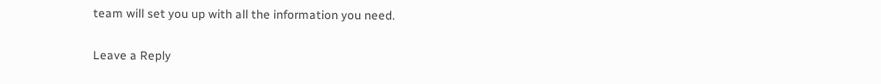team will set you up with all the information you need.

Leave a Reply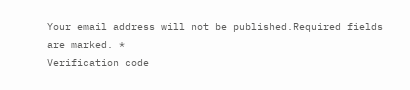Your email address will not be published.Required fields are marked. *
Verification code